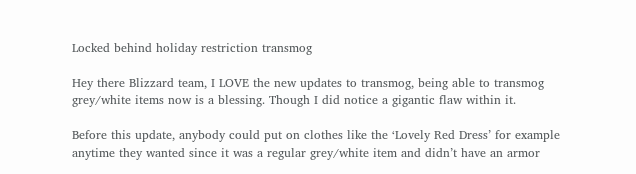Locked behind holiday restriction transmog

Hey there Blizzard team, I LOVE the new updates to transmog, being able to transmog grey/white items now is a blessing. Though I did notice a gigantic flaw within it.

Before this update, anybody could put on clothes like the ‘Lovely Red Dress’ for example anytime they wanted since it was a regular grey/white item and didn’t have an armor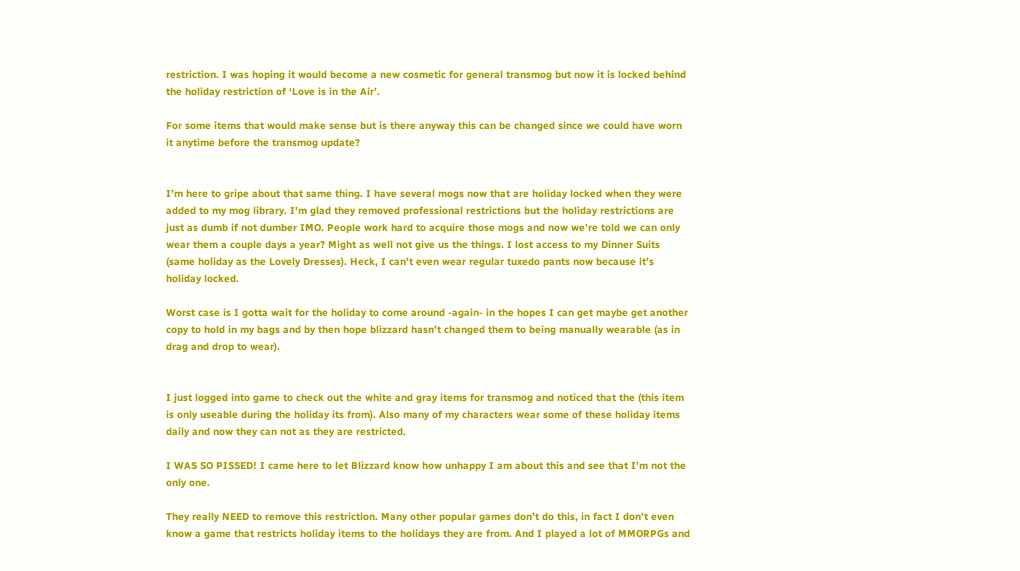restriction. I was hoping it would become a new cosmetic for general transmog but now it is locked behind the holiday restriction of ‘Love is in the Air’.

For some items that would make sense but is there anyway this can be changed since we could have worn it anytime before the transmog update?


I’m here to gripe about that same thing. I have several mogs now that are holiday locked when they were added to my mog library. I’m glad they removed professional restrictions but the holiday restrictions are just as dumb if not dumber IMO. People work hard to acquire those mogs and now we’re told we can only wear them a couple days a year? Might as well not give us the things. I lost access to my Dinner Suits (same holiday as the Lovely Dresses). Heck, I can’t even wear regular tuxedo pants now because it’s holiday locked.

Worst case is I gotta wait for the holiday to come around -again- in the hopes I can get maybe get another copy to hold in my bags and by then hope blizzard hasn’t changed them to being manually wearable (as in drag and drop to wear).


I just logged into game to check out the white and gray items for transmog and noticed that the (this item is only useable during the holiday its from). Also many of my characters wear some of these holiday items daily and now they can not as they are restricted.

I WAS SO PISSED! I came here to let Blizzard know how unhappy I am about this and see that I’m not the only one.

They really NEED to remove this restriction. Many other popular games don’t do this, in fact I don’t even know a game that restricts holiday items to the holidays they are from. And I played a lot of MMORPGs and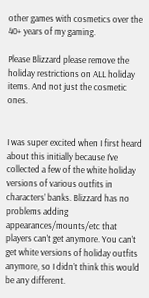other games with cosmetics over the 40+ years of my gaming.

Please Blizzard please remove the holiday restrictions on ALL holiday items. And not just the cosmetic ones.


I was super excited when I first heard about this initially because I’ve collected a few of the white holiday versions of various outfits in characters’ banks. Blizzard has no problems adding appearances/mounts/etc that players can’t get anymore. You can’t get white versions of holiday outfits anymore, so I didn’t think this would be any different.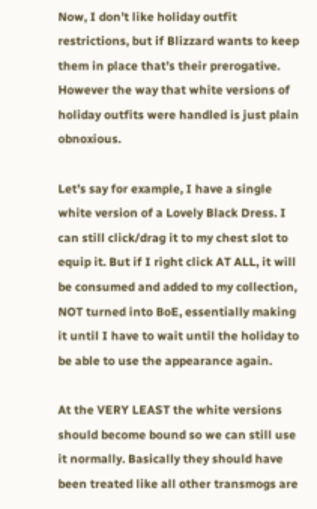Now, I don’t like holiday outfit restrictions, but if Blizzard wants to keep them in place that’s their prerogative. However the way that white versions of holiday outfits were handled is just plain obnoxious.

Let’s say for example, I have a single white version of a Lovely Black Dress. I can still click/drag it to my chest slot to equip it. But if I right click AT ALL, it will be consumed and added to my collection, NOT turned into BoE, essentially making it until I have to wait until the holiday to be able to use the appearance again.

At the VERY LEAST the white versions should become bound so we can still use it normally. Basically they should have been treated like all other transmogs are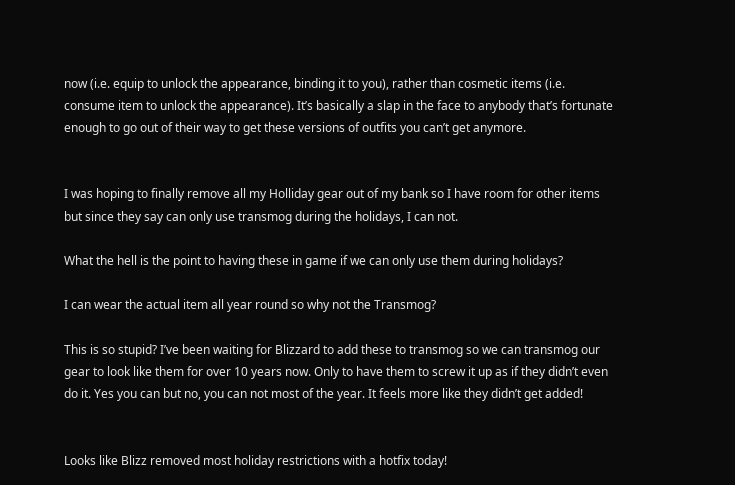now (i.e. equip to unlock the appearance, binding it to you), rather than cosmetic items (i.e. consume item to unlock the appearance). It’s basically a slap in the face to anybody that’s fortunate enough to go out of their way to get these versions of outfits you can’t get anymore.


I was hoping to finally remove all my Holliday gear out of my bank so I have room for other items but since they say can only use transmog during the holidays, I can not.

What the hell is the point to having these in game if we can only use them during holidays?

I can wear the actual item all year round so why not the Transmog?

This is so stupid? I’ve been waiting for Blizzard to add these to transmog so we can transmog our gear to look like them for over 10 years now. Only to have them to screw it up as if they didn’t even do it. Yes you can but no, you can not most of the year. It feels more like they didn’t get added!


Looks like Blizz removed most holiday restrictions with a hotfix today!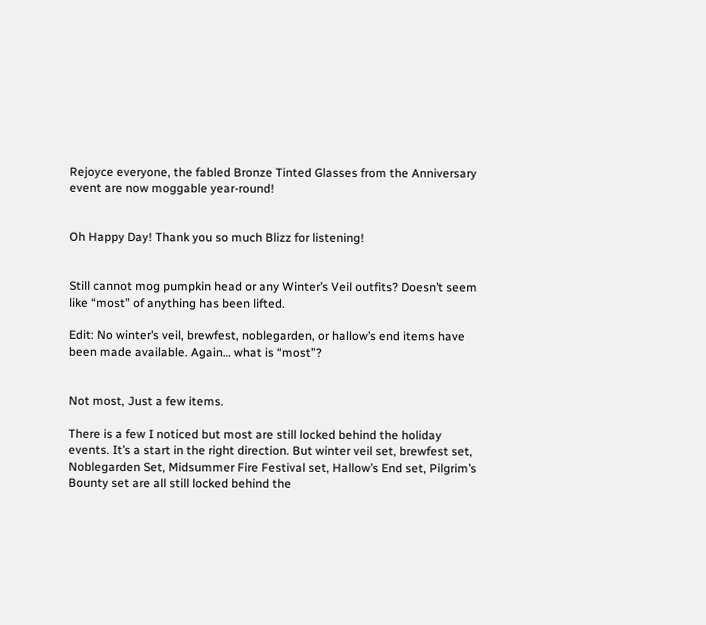Rejoyce everyone, the fabled Bronze Tinted Glasses from the Anniversary event are now moggable year-round!


Oh Happy Day! Thank you so much Blizz for listening!


Still cannot mog pumpkin head or any Winter’s Veil outfits? Doesn’t seem like “most” of anything has been lifted.

Edit: No winter’s veil, brewfest, noblegarden, or hallow’s end items have been made available. Again… what is “most”?


Not most, Just a few items.

There is a few I noticed but most are still locked behind the holiday events. It’s a start in the right direction. But winter veil set, brewfest set, Noblegarden Set, Midsummer Fire Festival set, Hallow’s End set, Pilgrim’s Bounty set are all still locked behind the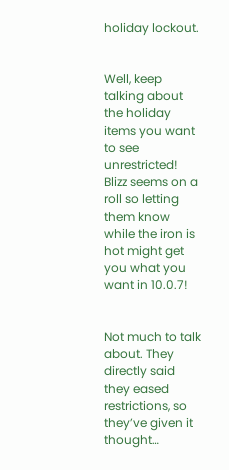holiday lockout.


Well, keep talking about the holiday items you want to see unrestricted! Blizz seems on a roll so letting them know while the iron is hot might get you what you want in 10.0.7!


Not much to talk about. They directly said they eased restrictions, so they’ve given it thought…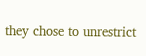they chose to unrestrict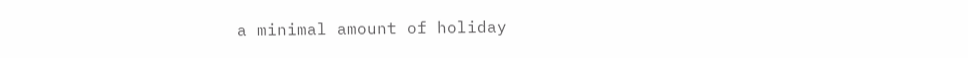a minimal amount of holiday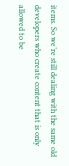items. So we’re still dealing with the same old developers who create content that is only allowed to be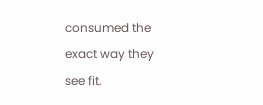consumed the exact way they see fit.